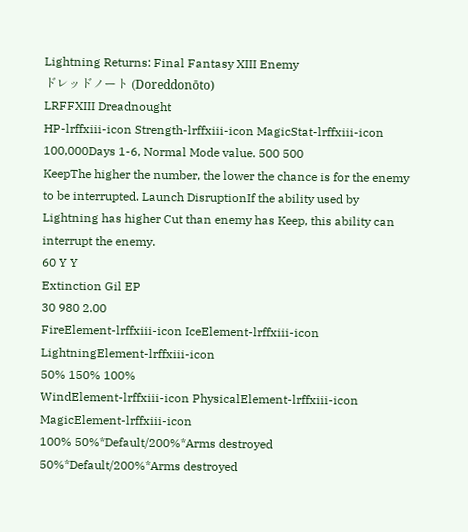Lightning Returns: Final Fantasy XIII Enemy
ドレッドノート (Doreddonōto)
LRFFXIII Dreadnought
HP-lrffxiii-icon Strength-lrffxiii-icon MagicStat-lrffxiii-icon
100,000Days 1-6, Normal Mode value. 500 500
KeepThe higher the number, the lower the chance is for the enemy to be interrupted. Launch DisruptionIf the ability used by Lightning has higher Cut than enemy has Keep, this ability can interrupt the enemy.
60 Y Y
Extinction Gil EP
30 980 2.00
FireElement-lrffxiii-icon IceElement-lrffxiii-icon LightningElement-lrffxiii-icon
50% 150% 100%
WindElement-lrffxiii-icon PhysicalElement-lrffxiii-icon MagicElement-lrffxiii-icon
100% 50%*Default/200%*Arms destroyed 50%*Default/200%*Arms destroyed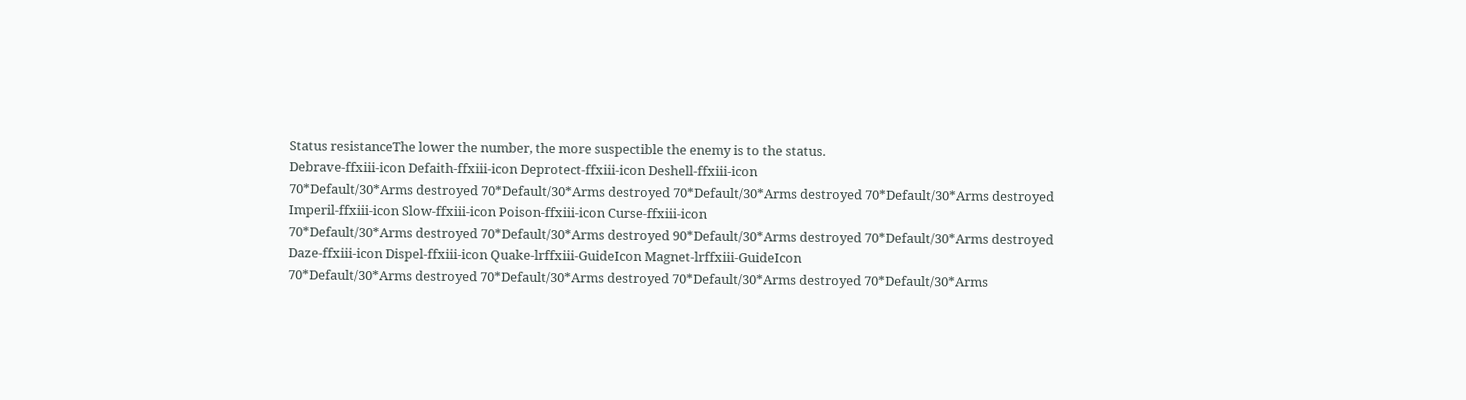Status resistanceThe lower the number, the more suspectible the enemy is to the status.
Debrave-ffxiii-icon Defaith-ffxiii-icon Deprotect-ffxiii-icon Deshell-ffxiii-icon
70*Default/30*Arms destroyed 70*Default/30*Arms destroyed 70*Default/30*Arms destroyed 70*Default/30*Arms destroyed
Imperil-ffxiii-icon Slow-ffxiii-icon Poison-ffxiii-icon Curse-ffxiii-icon
70*Default/30*Arms destroyed 70*Default/30*Arms destroyed 90*Default/30*Arms destroyed 70*Default/30*Arms destroyed
Daze-ffxiii-icon Dispel-ffxiii-icon Quake-lrffxiii-GuideIcon Magnet-lrffxiii-GuideIcon
70*Default/30*Arms destroyed 70*Default/30*Arms destroyed 70*Default/30*Arms destroyed 70*Default/30*Arms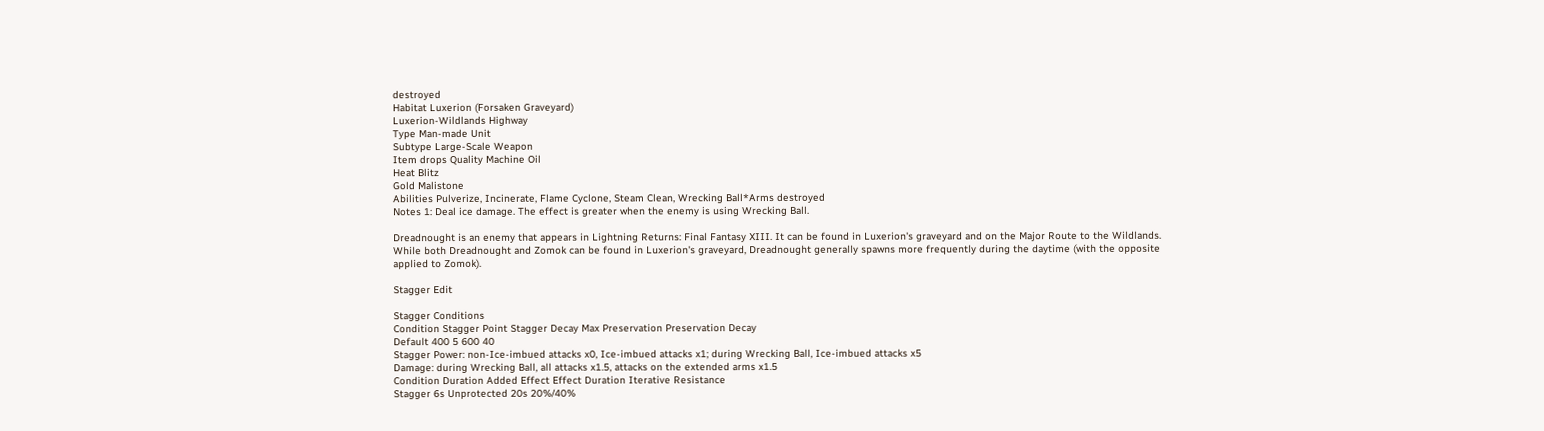destroyed
Habitat Luxerion (Forsaken Graveyard)
Luxerion-Wildlands Highway
Type Man-made Unit
Subtype Large-Scale Weapon
Item drops Quality Machine Oil
Heat Blitz
Gold Malistone
Abilities Pulverize, Incinerate, Flame Cyclone, Steam Clean, Wrecking Ball*Arms destroyed
Notes 1: Deal ice damage. The effect is greater when the enemy is using Wrecking Ball.

Dreadnought is an enemy that appears in Lightning Returns: Final Fantasy XIII. It can be found in Luxerion's graveyard and on the Major Route to the Wildlands. While both Dreadnought and Zomok can be found in Luxerion's graveyard, Dreadnought generally spawns more frequently during the daytime (with the opposite applied to Zomok).

Stagger Edit

Stagger Conditions
Condition Stagger Point Stagger Decay Max Preservation Preservation Decay
Default 400 5 600 40
Stagger Power: non-Ice-imbued attacks x0, Ice-imbued attacks x1; during Wrecking Ball, Ice-imbued attacks x5
Damage: during Wrecking Ball, all attacks x1.5, attacks on the extended arms x1.5
Condition Duration Added Effect Effect Duration Iterative Resistance
Stagger 6s Unprotected 20s 20%/40%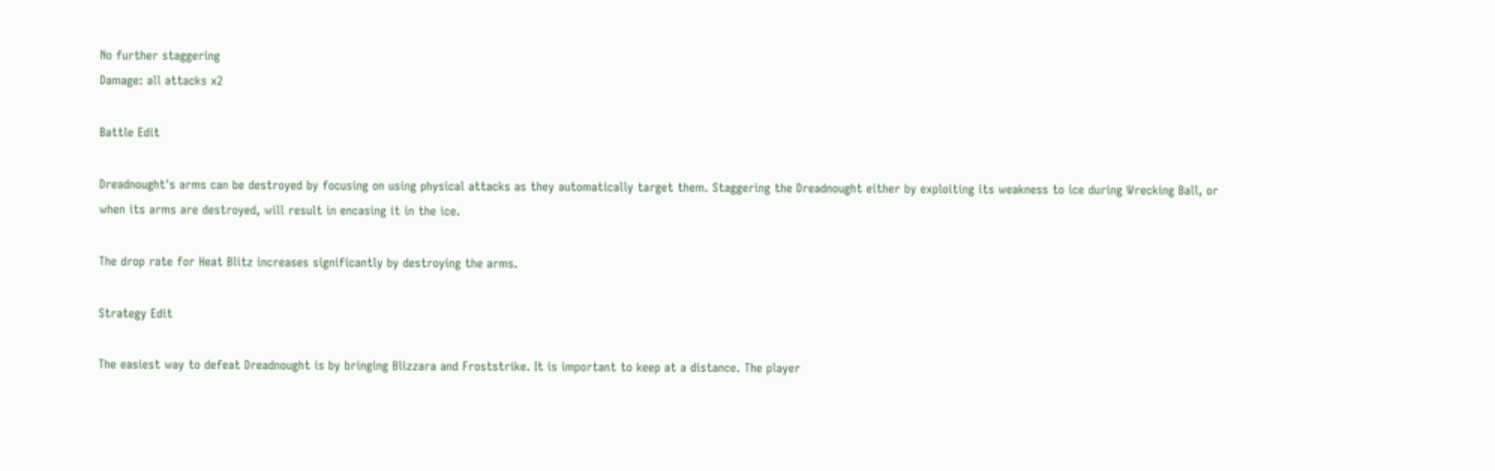No further staggering
Damage: all attacks x2

Battle Edit

Dreadnought's arms can be destroyed by focusing on using physical attacks as they automatically target them. Staggering the Dreadnought either by exploiting its weakness to ice during Wrecking Ball, or when its arms are destroyed, will result in encasing it in the ice.

The drop rate for Heat Blitz increases significantly by destroying the arms.

Strategy Edit

The easiest way to defeat Dreadnought is by bringing Blizzara and Froststrike. It is important to keep at a distance. The player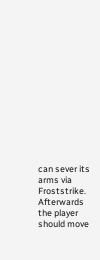can sever its arms via Froststrike. Afterwards the player should move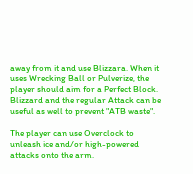away from it and use Blizzara. When it uses Wrecking Ball or Pulverize, the player should aim for a Perfect Block. Blizzard and the regular Attack can be useful as well to prevent "ATB waste".

The player can use Overclock to unleash ice and/or high-powered attacks onto the arm.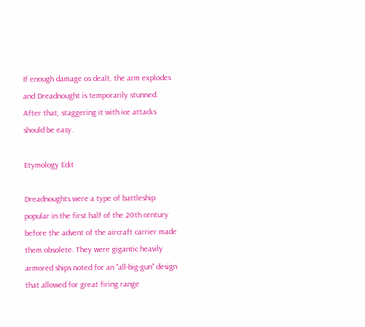If enough damage os dealt, the arm explodes and Dreadnought is temporarily stunned. After that, staggering it with ice attacks should be easy.

Etymology Edit

Dreadnoughts were a type of battleship popular in the first half of the 20th century before the advent of the aircraft carrier made them obsolete. They were gigantic heavily armored ships noted for an "all-big-gun" design that allowed for great firing range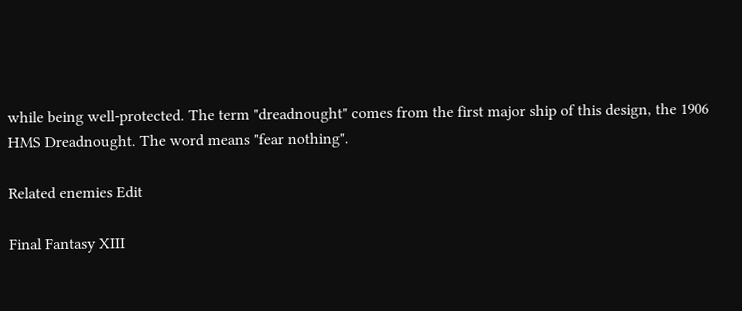while being well-protected. The term "dreadnought" comes from the first major ship of this design, the 1906 HMS Dreadnought. The word means "fear nothing".

Related enemies Edit

Final Fantasy XIII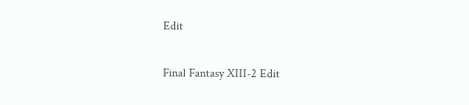Edit

Final Fantasy XIII-2 Edit